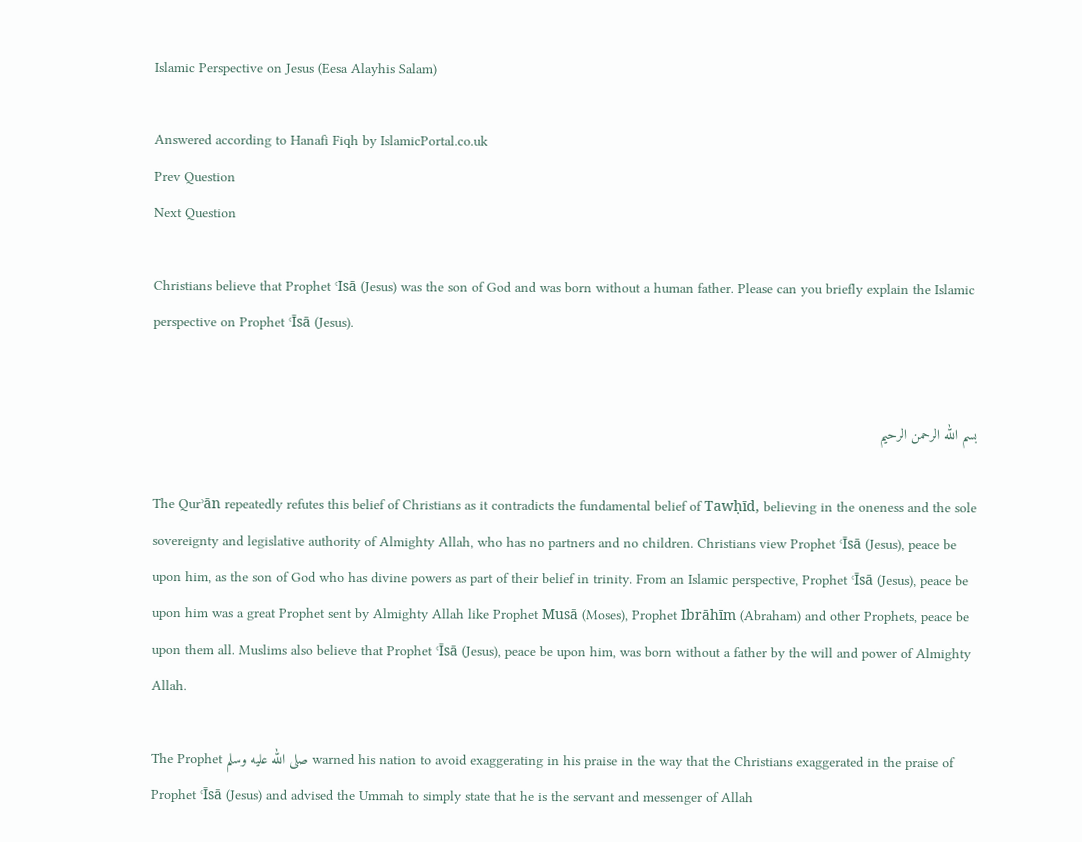Islamic Perspective on Jesus (Eesa Alayhis Salam)

Answered according to Hanafi Fiqh by IslamicPortal.co.uk
Prev Question
Next Question

Christians believe that Prophet ʿIsā (Jesus) was the son of God and was born without a human father. Please can you briefly explain the Islamic perspective on Prophet ʿĪsā (Jesus).


بسم الله الرحمن الرحیم

The Qurʾān repeatedly refutes this belief of Christians as it contradicts the fundamental belief of Tawḥīd, believing in the oneness and the sole sovereignty and legislative authority of Almighty Allah, who has no partners and no children. Christians view Prophet ʿĪsā (Jesus), peace be upon him, as the son of God who has divine powers as part of their belief in trinity. From an Islamic perspective, Prophet ʿĪsā (Jesus), peace be upon him was a great Prophet sent by Almighty Allah like Prophet Musā (Moses), Prophet Ibrāhīm (Abraham) and other Prophets, peace be upon them all. Muslims also believe that Prophet ʿĪsā (Jesus), peace be upon him, was born without a father by the will and power of Almighty Allah.

The Prophet صلى الله عليه وسلم warned his nation to avoid exaggerating in his praise in the way that the Christians exaggerated in the praise of Prophet ʿĪsā (Jesus) and advised the Ummah to simply state that he is the servant and messenger of Allah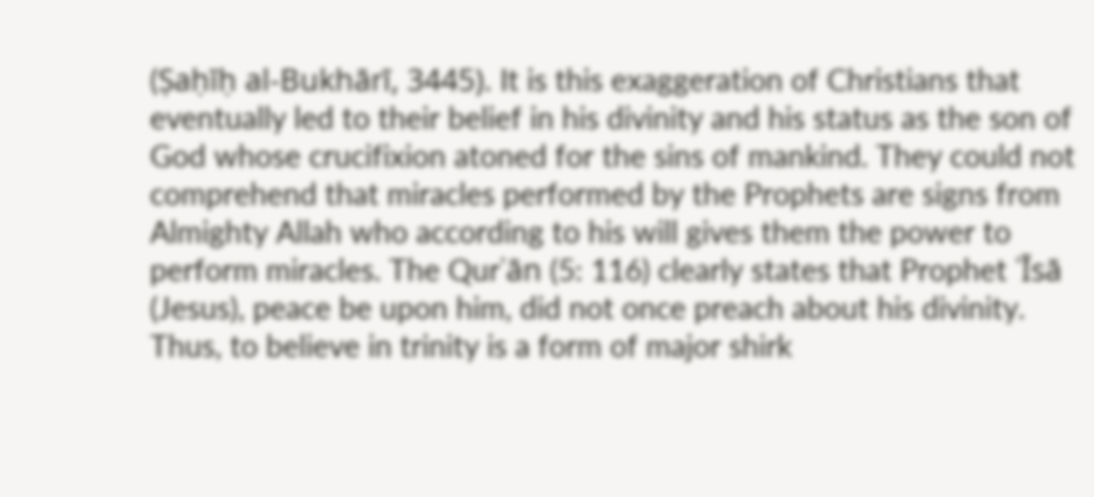(Ṣaḥīḥ al-Bukhārī, 3445). It is this exaggeration of Christians that eventually led to their belief in his divinity and his status as the son of God whose crucifixion atoned for the sins of mankind. They could not comprehend that miracles performed by the Prophets are signs from Almighty Allah who according to his will gives them the power to perform miracles. The Qurʾān (5: 116) clearly states that Prophet ʿĪsā (Jesus), peace be upon him, did not once preach about his divinity. Thus, to believe in trinity is a form of major shirk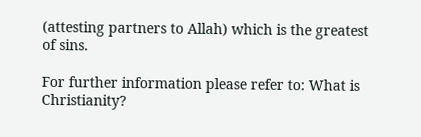(attesting partners to Allah) which is the greatest of sins.

For further information please refer to: What is Christianity?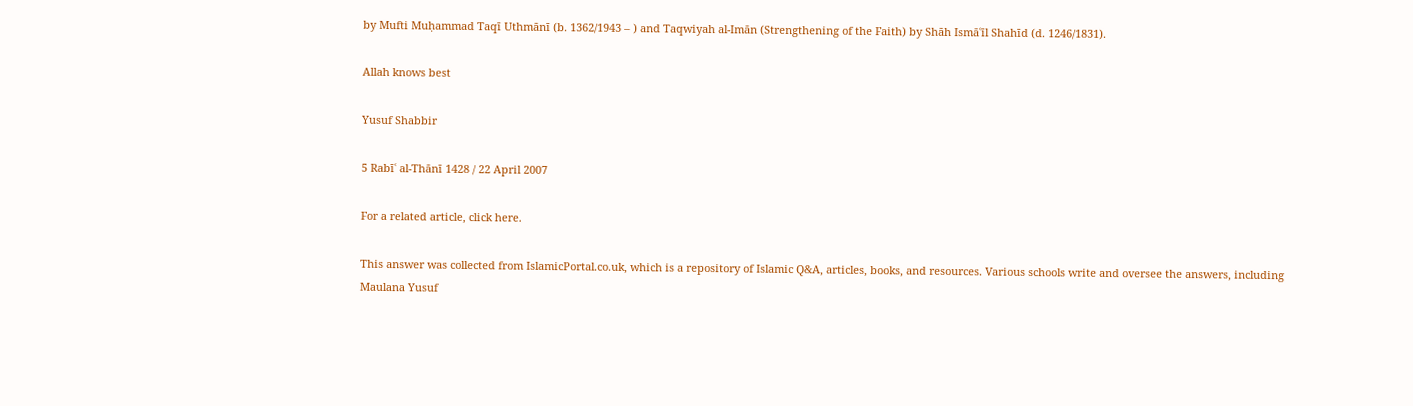by Mufti Muḥammad Taqī Uthmānī (b. 1362/1943 – ) and Taqwiyah al-Imān (Strengthening of the Faith) by Shāh Ismāʿīl Shahīd (d. 1246/1831).

Allah knows best

Yusuf Shabbir

5 Rabīʿ al-Thānī 1428 / 22 April 2007

For a related article, click here.

This answer was collected from IslamicPortal.co.uk, which is a repository of Islamic Q&A, articles, books, and resources. Various schools write and oversee the answers, including Maulana Yusuf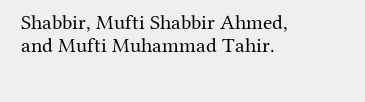Shabbir, Mufti Shabbir Ahmed, and Mufti Muhammad Tahir.